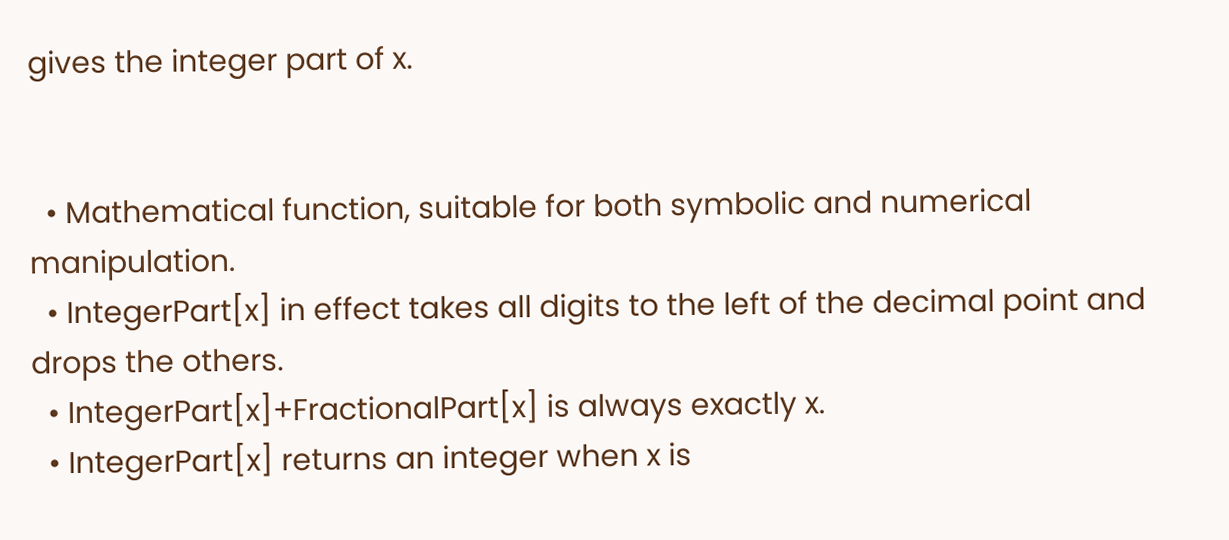gives the integer part of x.


  • Mathematical function, suitable for both symbolic and numerical manipulation.
  • IntegerPart[x] in effect takes all digits to the left of the decimal point and drops the others.
  • IntegerPart[x]+FractionalPart[x] is always exactly x.
  • IntegerPart[x] returns an integer when x is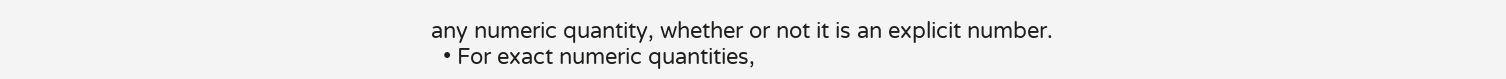any numeric quantity, whether or not it is an explicit number.
  • For exact numeric quantities,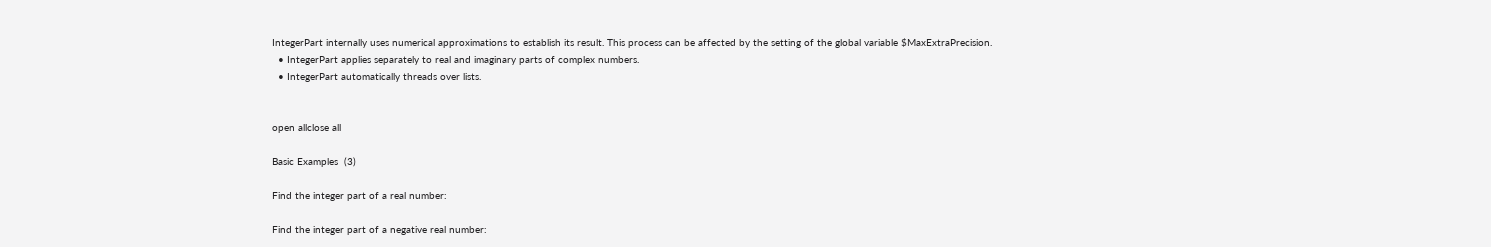IntegerPart internally uses numerical approximations to establish its result. This process can be affected by the setting of the global variable $MaxExtraPrecision.
  • IntegerPart applies separately to real and imaginary parts of complex numbers.
  • IntegerPart automatically threads over lists.


open allclose all

Basic Examples  (3)

Find the integer part of a real number:

Find the integer part of a negative real number: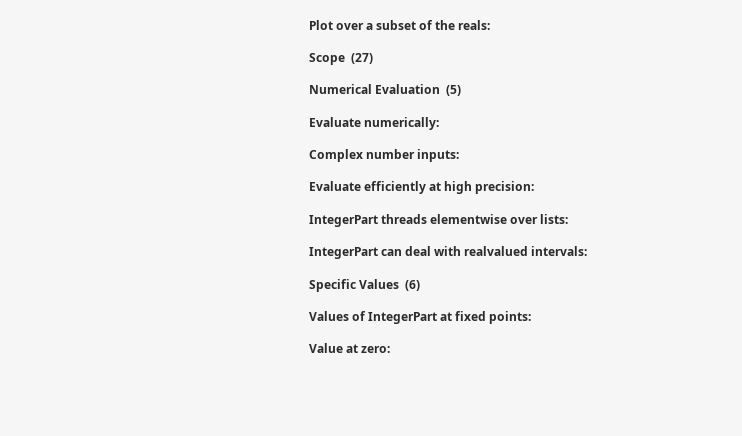Plot over a subset of the reals:

Scope  (27)

Numerical Evaluation  (5)

Evaluate numerically:

Complex number inputs:

Evaluate efficiently at high precision:

IntegerPart threads elementwise over lists:

IntegerPart can deal with realvalued intervals:

Specific Values  (6)

Values of IntegerPart at fixed points:

Value at zero: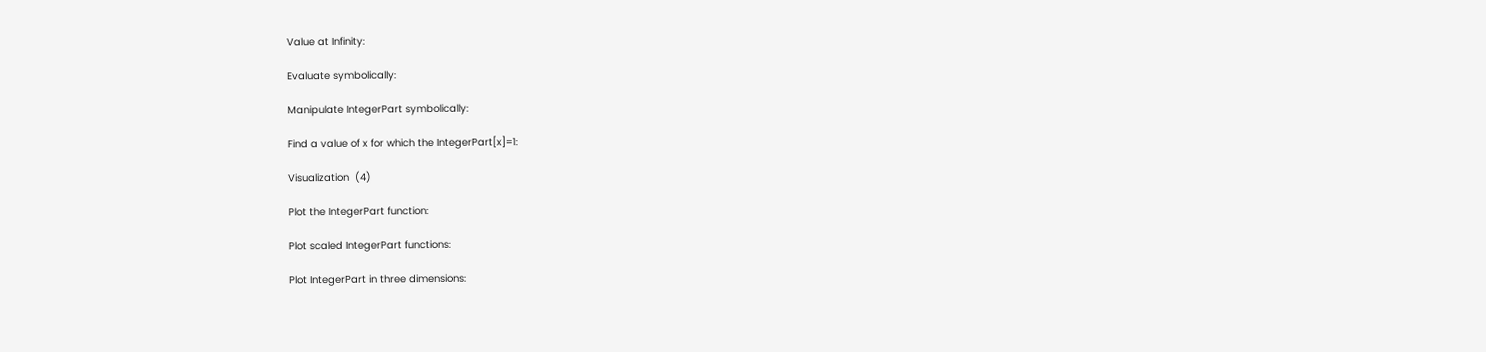Value at Infinity:

Evaluate symbolically:

Manipulate IntegerPart symbolically:

Find a value of x for which the IntegerPart[x]=1:

Visualization  (4)

Plot the IntegerPart function:

Plot scaled IntegerPart functions:

Plot IntegerPart in three dimensions: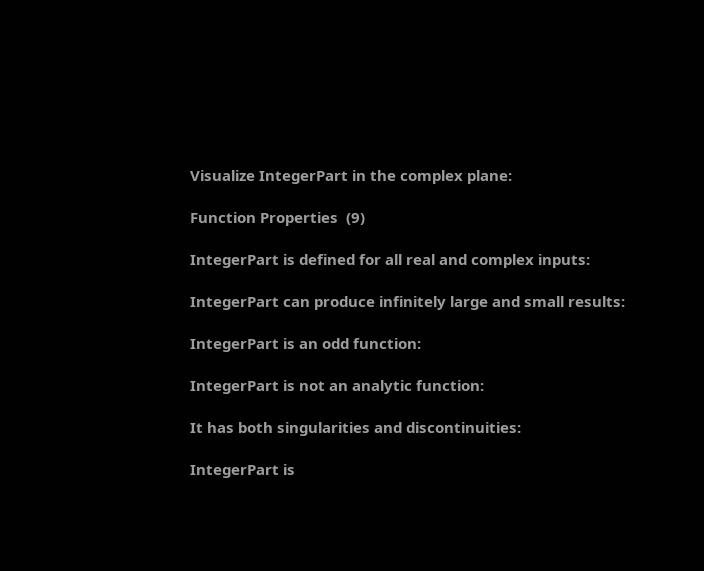Visualize IntegerPart in the complex plane:

Function Properties  (9)

IntegerPart is defined for all real and complex inputs:

IntegerPart can produce infinitely large and small results:

IntegerPart is an odd function:

IntegerPart is not an analytic function:

It has both singularities and discontinuities:

IntegerPart is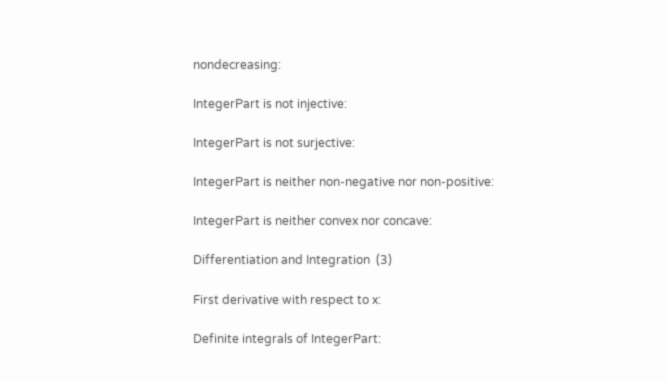nondecreasing:

IntegerPart is not injective:

IntegerPart is not surjective:

IntegerPart is neither non-negative nor non-positive:

IntegerPart is neither convex nor concave:

Differentiation and Integration  (3)

First derivative with respect to x:

Definite integrals of IntegerPart: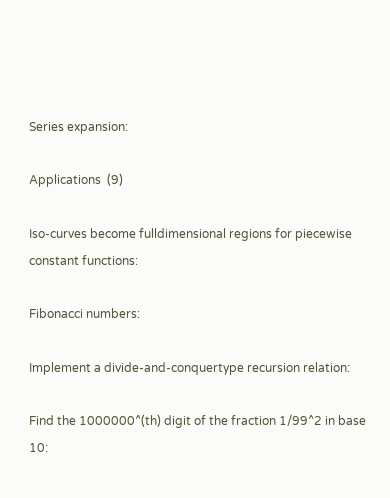Series expansion:

Applications  (9)

Iso-curves become fulldimensional regions for piecewise constant functions:

Fibonacci numbers:

Implement a divide-and-conquertype recursion relation:

Find the 1000000^(th) digit of the fraction 1/99^2 in base 10: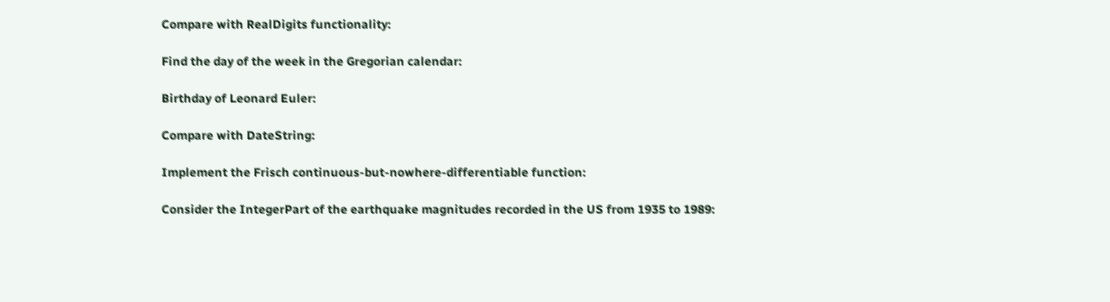Compare with RealDigits functionality:

Find the day of the week in the Gregorian calendar:

Birthday of Leonard Euler:

Compare with DateString:

Implement the Frisch continuous-but-nowhere-differentiable function:

Consider the IntegerPart of the earthquake magnitudes recorded in the US from 1935 to 1989: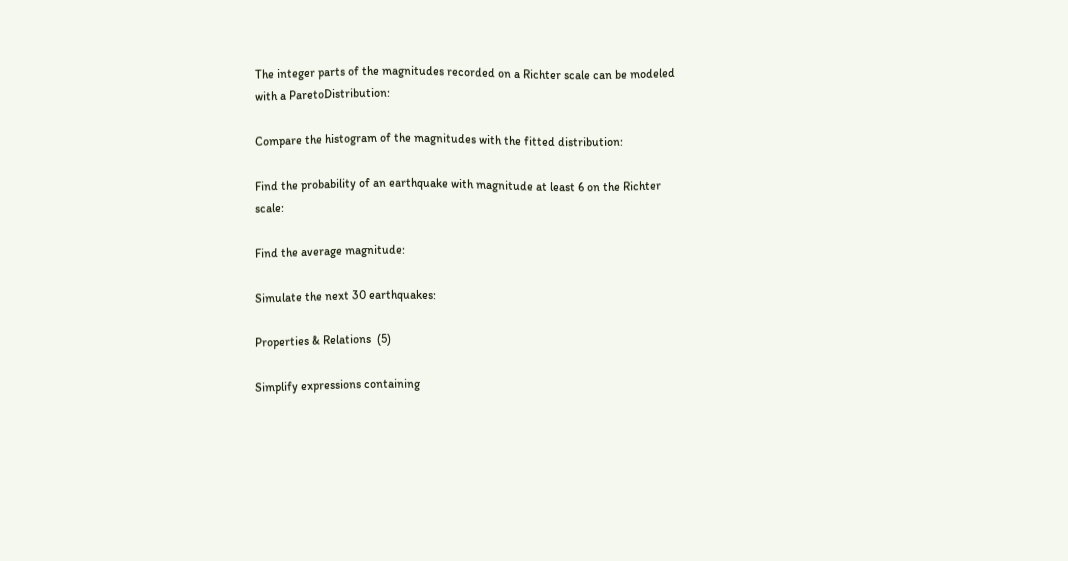The integer parts of the magnitudes recorded on a Richter scale can be modeled with a ParetoDistribution:

Compare the histogram of the magnitudes with the fitted distribution:

Find the probability of an earthquake with magnitude at least 6 on the Richter scale:

Find the average magnitude:

Simulate the next 30 earthquakes:

Properties & Relations  (5)

Simplify expressions containing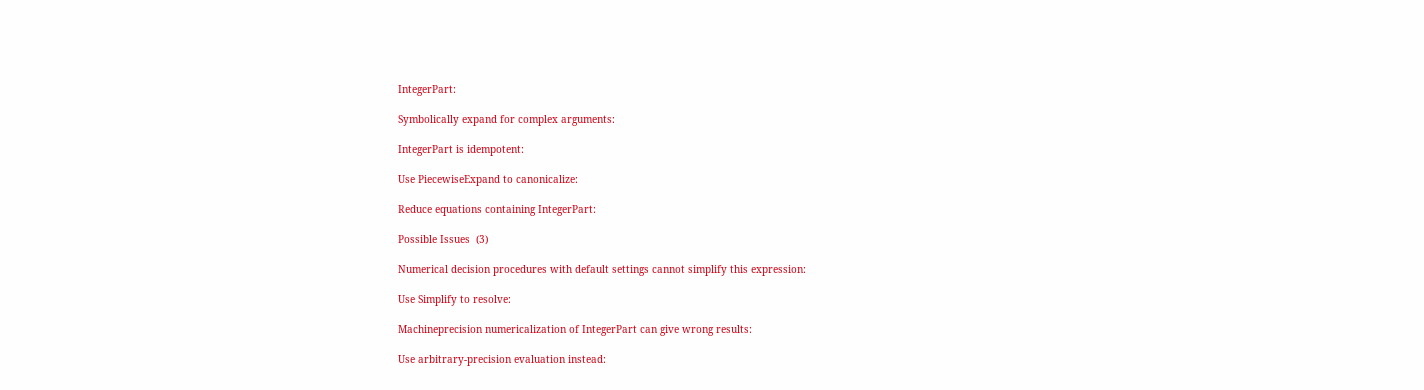IntegerPart:

Symbolically expand for complex arguments:

IntegerPart is idempotent:

Use PiecewiseExpand to canonicalize:

Reduce equations containing IntegerPart:

Possible Issues  (3)

Numerical decision procedures with default settings cannot simplify this expression:

Use Simplify to resolve:

Machineprecision numericalization of IntegerPart can give wrong results:

Use arbitrary-precision evaluation instead: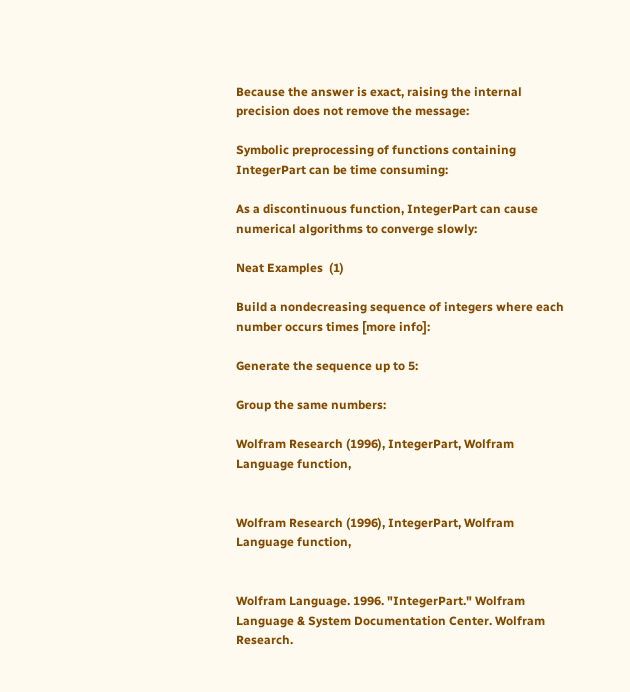Because the answer is exact, raising the internal precision does not remove the message:

Symbolic preprocessing of functions containing IntegerPart can be time consuming:

As a discontinuous function, IntegerPart can cause numerical algorithms to converge slowly:

Neat Examples  (1)

Build a nondecreasing sequence of integers where each number occurs times [more info]:

Generate the sequence up to 5:

Group the same numbers:

Wolfram Research (1996), IntegerPart, Wolfram Language function,


Wolfram Research (1996), IntegerPart, Wolfram Language function,


Wolfram Language. 1996. "IntegerPart." Wolfram Language & System Documentation Center. Wolfram Research.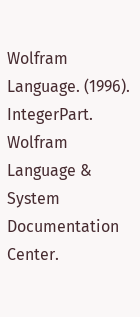Wolfram Language. (1996). IntegerPart. Wolfram Language & System Documentation Center.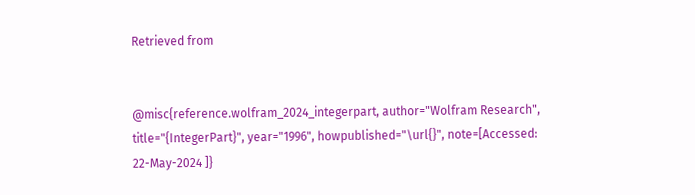Retrieved from


@misc{reference.wolfram_2024_integerpart, author="Wolfram Research", title="{IntegerPart}", year="1996", howpublished="\url{}", note=[Accessed: 22-May-2024 ]}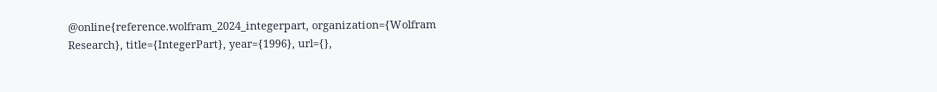@online{reference.wolfram_2024_integerpart, organization={Wolfram Research}, title={IntegerPart}, year={1996}, url={},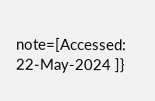note=[Accessed: 22-May-2024 ]}